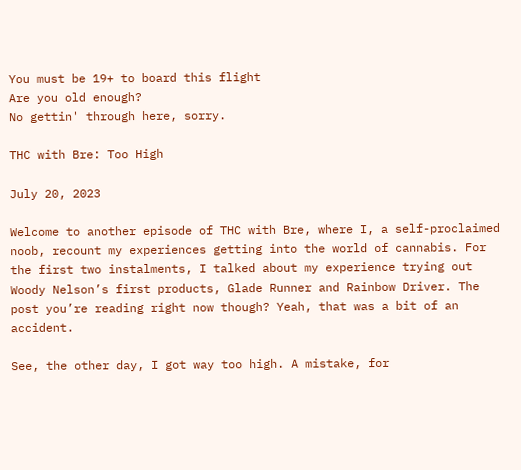You must be 19+ to board this flight
Are you old enough?
No gettin' through here, sorry.

THC with Bre: Too High

July 20, 2023

Welcome to another episode of THC with Bre, where I, a self-proclaimed noob, recount my experiences getting into the world of cannabis. For the first two instalments, I talked about my experience trying out Woody Nelson’s first products, Glade Runner and Rainbow Driver. The post you’re reading right now though? Yeah, that was a bit of an accident.

See, the other day, I got way too high. A mistake, for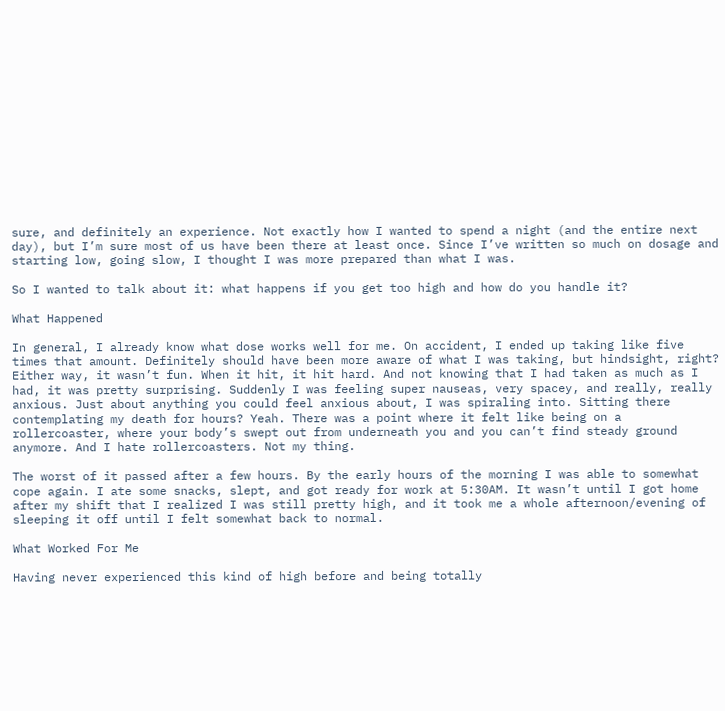sure, and definitely an experience. Not exactly how I wanted to spend a night (and the entire next day), but I’m sure most of us have been there at least once. Since I’ve written so much on dosage and starting low, going slow, I thought I was more prepared than what I was.

So I wanted to talk about it: what happens if you get too high and how do you handle it?

What Happened

In general, I already know what dose works well for me. On accident, I ended up taking like five times that amount. Definitely should have been more aware of what I was taking, but hindsight, right? Either way, it wasn’t fun. When it hit, it hit hard. And not knowing that I had taken as much as I had, it was pretty surprising. Suddenly I was feeling super nauseas, very spacey, and really, really anxious. Just about anything you could feel anxious about, I was spiraling into. Sitting there contemplating my death for hours? Yeah. There was a point where it felt like being on a rollercoaster, where your body’s swept out from underneath you and you can’t find steady ground anymore. And I hate rollercoasters. Not my thing.

The worst of it passed after a few hours. By the early hours of the morning I was able to somewhat cope again. I ate some snacks, slept, and got ready for work at 5:30AM. It wasn’t until I got home after my shift that I realized I was still pretty high, and it took me a whole afternoon/evening of sleeping it off until I felt somewhat back to normal.

What Worked For Me

Having never experienced this kind of high before and being totally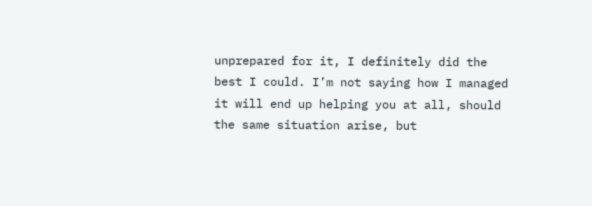unprepared for it, I definitely did the best I could. I’m not saying how I managed it will end up helping you at all, should the same situation arise, but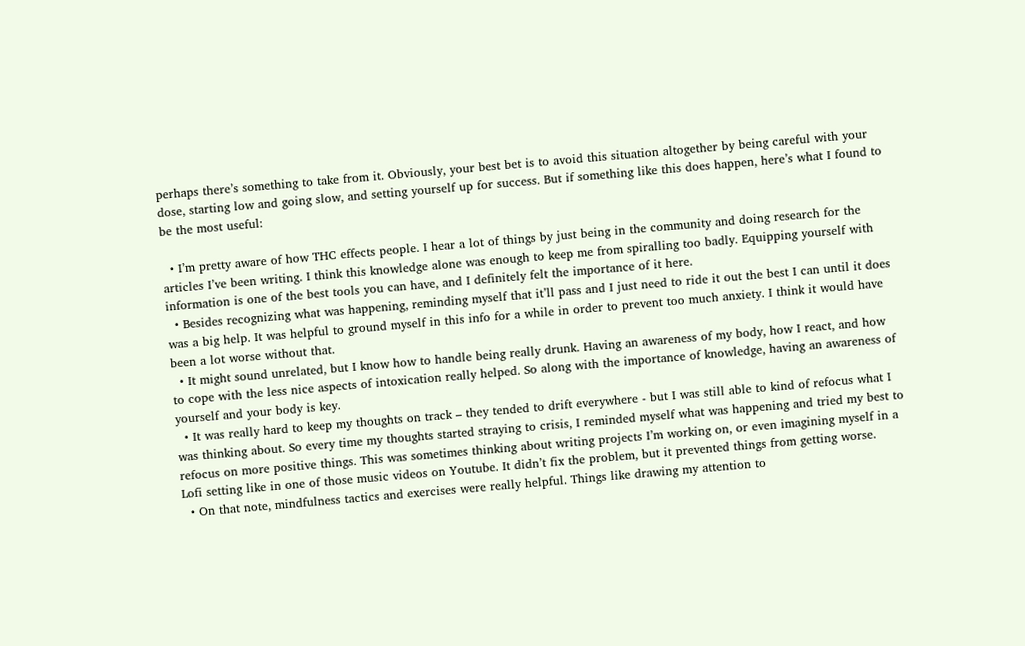perhaps there’s something to take from it. Obviously, your best bet is to avoid this situation altogether by being careful with your dose, starting low and going slow, and setting yourself up for success. But if something like this does happen, here’s what I found to be the most useful:

  • I’m pretty aware of how THC effects people. I hear a lot of things by just being in the community and doing research for the articles I’ve been writing. I think this knowledge alone was enough to keep me from spiralling too badly. Equipping yourself with information is one of the best tools you can have, and I definitely felt the importance of it here.
  • Besides recognizing what was happening, reminding myself that it’ll pass and I just need to ride it out the best I can until it does was a big help. It was helpful to ground myself in this info for a while in order to prevent too much anxiety. I think it would have been a lot worse without that.
  • It might sound unrelated, but I know how to handle being really drunk. Having an awareness of my body, how I react, and how to cope with the less nice aspects of intoxication really helped. So along with the importance of knowledge, having an awareness of yourself and your body is key.
  • It was really hard to keep my thoughts on track – they tended to drift everywhere - but I was still able to kind of refocus what I was thinking about. So every time my thoughts started straying to crisis, I reminded myself what was happening and tried my best to refocus on more positive things. This was sometimes thinking about writing projects I’m working on, or even imagining myself in a Lofi setting like in one of those music videos on Youtube. It didn’t fix the problem, but it prevented things from getting worse.
  • On that note, mindfulness tactics and exercises were really helpful. Things like drawing my attention to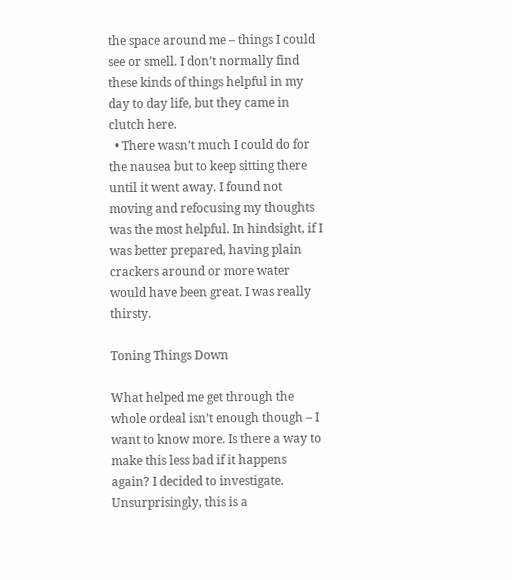the space around me – things I could see or smell. I don’t normally find these kinds of things helpful in my day to day life, but they came in clutch here.
  • There wasn’t much I could do for the nausea but to keep sitting there until it went away. I found not moving and refocusing my thoughts was the most helpful. In hindsight, if I was better prepared, having plain crackers around or more water would have been great. I was really thirsty.

Toning Things Down

What helped me get through the whole ordeal isn’t enough though – I want to know more. Is there a way to make this less bad if it happens again? I decided to investigate. Unsurprisingly, this is a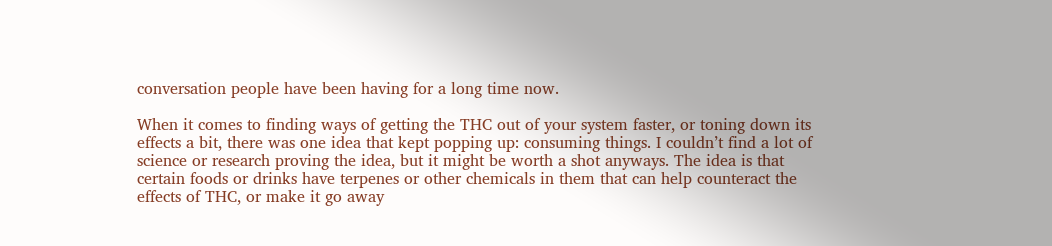conversation people have been having for a long time now.

When it comes to finding ways of getting the THC out of your system faster, or toning down its effects a bit, there was one idea that kept popping up: consuming things. I couldn’t find a lot of science or research proving the idea, but it might be worth a shot anyways. The idea is that certain foods or drinks have terpenes or other chemicals in them that can help counteract the effects of THC, or make it go away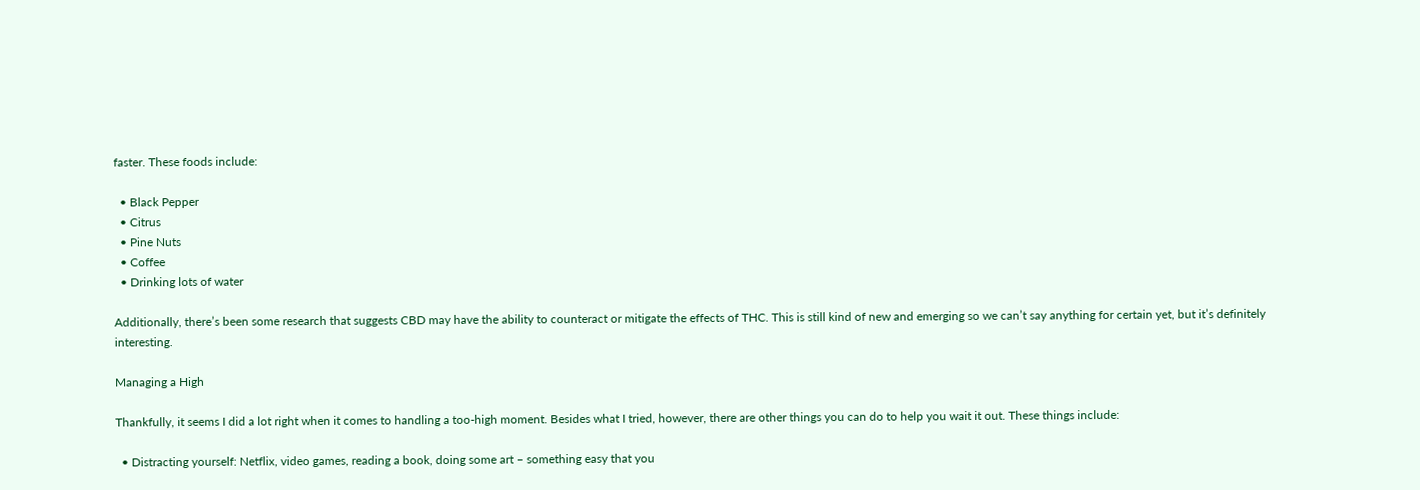faster. These foods include:

  • Black Pepper
  • Citrus
  • Pine Nuts
  • Coffee
  • Drinking lots of water

Additionally, there’s been some research that suggests CBD may have the ability to counteract or mitigate the effects of THC. This is still kind of new and emerging so we can’t say anything for certain yet, but it’s definitely interesting.

Managing a High

Thankfully, it seems I did a lot right when it comes to handling a too-high moment. Besides what I tried, however, there are other things you can do to help you wait it out. These things include:

  • Distracting yourself: Netflix, video games, reading a book, doing some art – something easy that you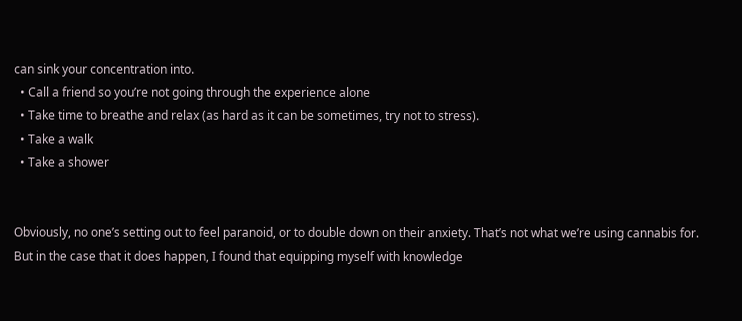can sink your concentration into.
  • Call a friend so you’re not going through the experience alone
  • Take time to breathe and relax (as hard as it can be sometimes, try not to stress).
  • Take a walk
  • Take a shower


Obviously, no one’s setting out to feel paranoid, or to double down on their anxiety. That’s not what we’re using cannabis for. But in the case that it does happen, I found that equipping myself with knowledge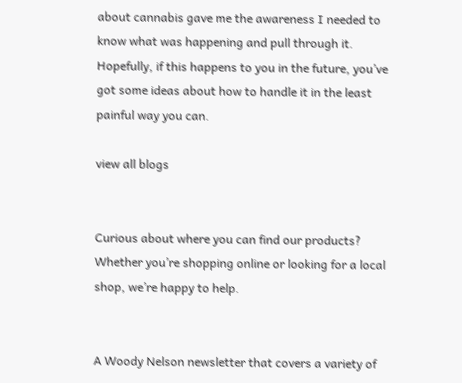about cannabis gave me the awareness I needed to know what was happening and pull through it. Hopefully, if this happens to you in the future, you’ve got some ideas about how to handle it in the least painful way you can.

view all blogs


Curious about where you can find our products? Whether you’re shopping online or looking for a local shop, we’re happy to help.


A Woody Nelson newsletter that covers a variety of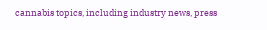cannabis topics, including industry news, press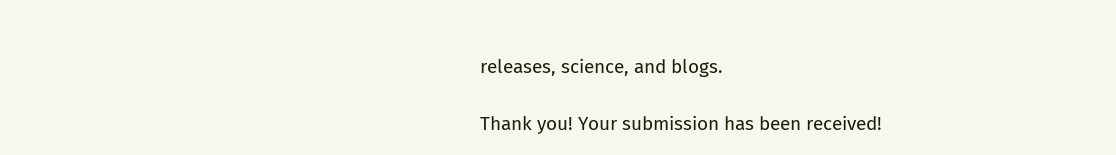releases, science, and blogs.

Thank you! Your submission has been received!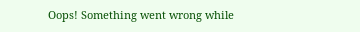Oops! Something went wrong while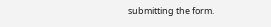submitting the form.